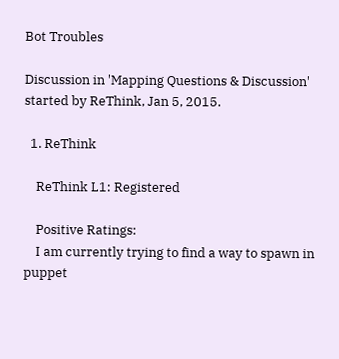Bot Troubles

Discussion in 'Mapping Questions & Discussion' started by ReThink, Jan 5, 2015.

  1. ReThink

    ReThink L1: Registered

    Positive Ratings:
    I am currently trying to find a way to spawn in puppet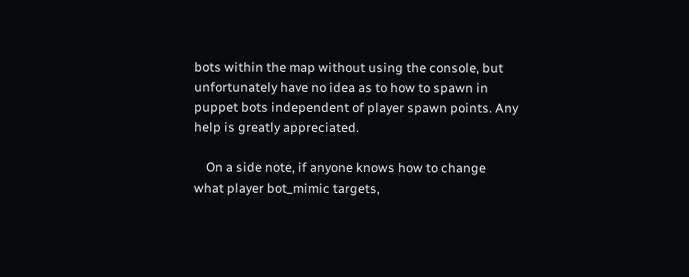bots within the map without using the console, but unfortunately have no idea as to how to spawn in puppet bots independent of player spawn points. Any help is greatly appreciated.

    On a side note, if anyone knows how to change what player bot_mimic targets,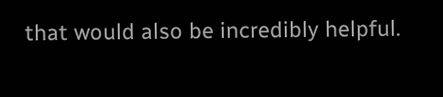that would also be incredibly helpful.